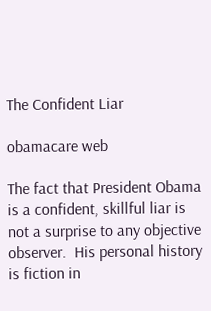The Confident Liar

obamacare web

The fact that President Obama is a confident, skillful liar is not a surprise to any objective observer.  His personal history is fiction in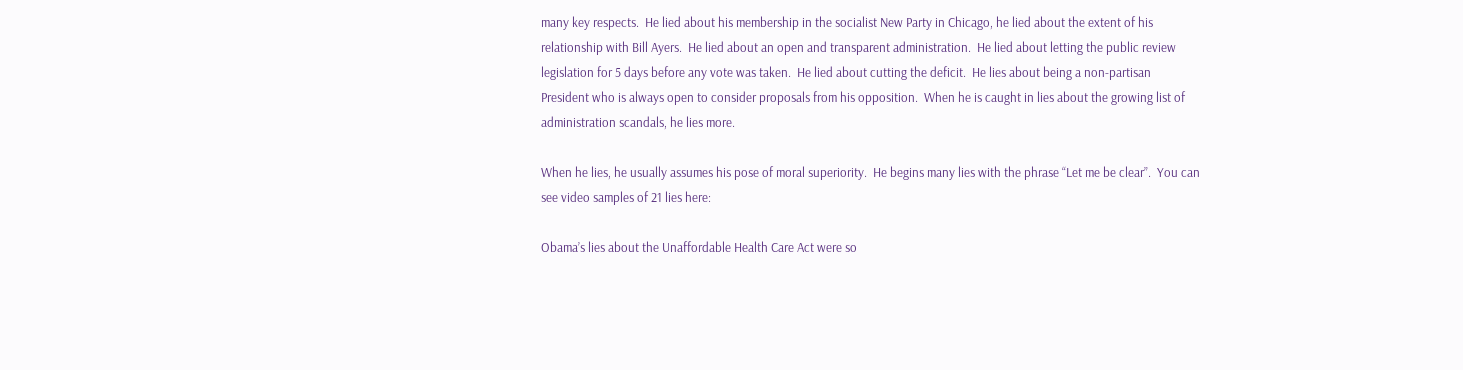many key respects.  He lied about his membership in the socialist New Party in Chicago, he lied about the extent of his relationship with Bill Ayers.  He lied about an open and transparent administration.  He lied about letting the public review legislation for 5 days before any vote was taken.  He lied about cutting the deficit.  He lies about being a non-partisan President who is always open to consider proposals from his opposition.  When he is caught in lies about the growing list of administration scandals, he lies more.

When he lies, he usually assumes his pose of moral superiority.  He begins many lies with the phrase “Let me be clear”.  You can see video samples of 21 lies here:

Obama’s lies about the Unaffordable Health Care Act were so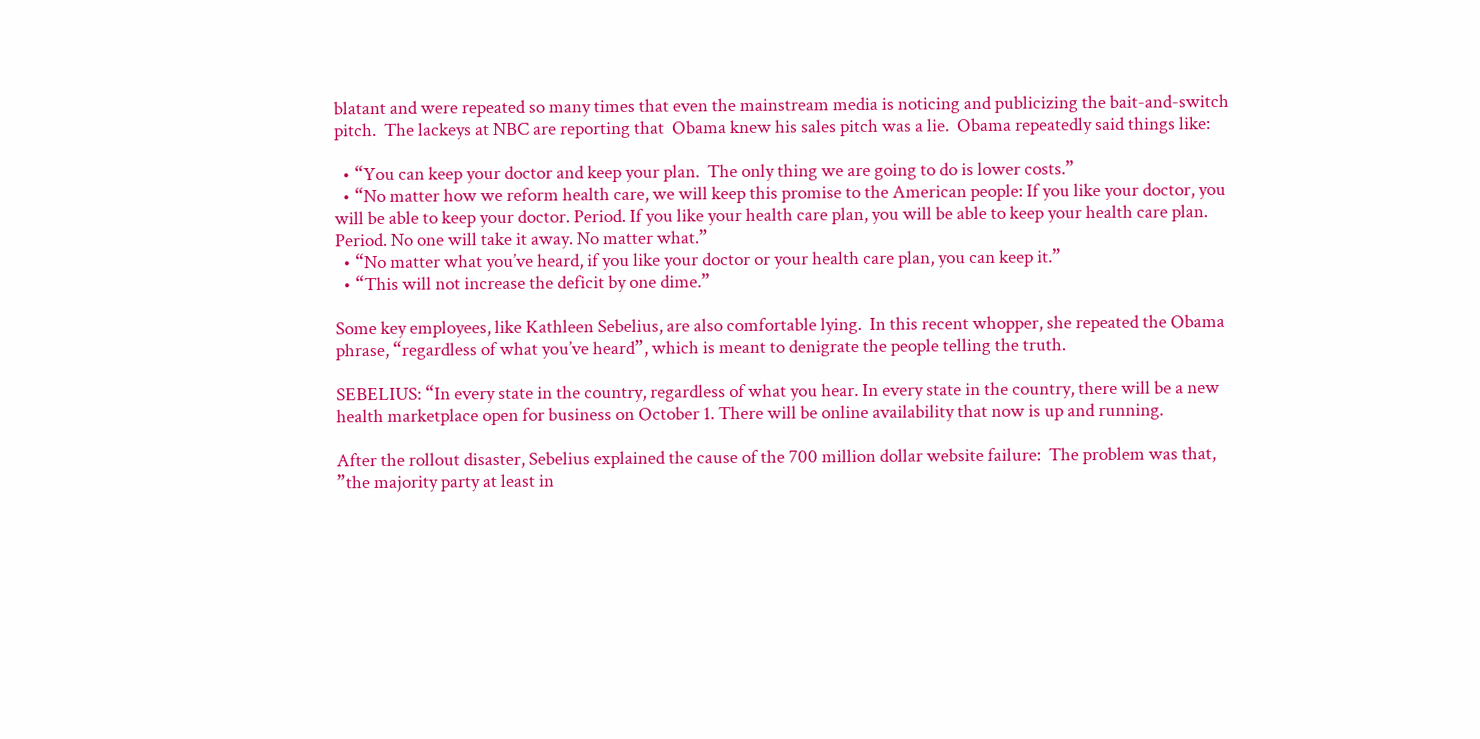blatant and were repeated so many times that even the mainstream media is noticing and publicizing the bait-and-switch pitch.  The lackeys at NBC are reporting that  Obama knew his sales pitch was a lie.  Obama repeatedly said things like:

  • “You can keep your doctor and keep your plan.  The only thing we are going to do is lower costs.”
  • “No matter how we reform health care, we will keep this promise to the American people: If you like your doctor, you will be able to keep your doctor. Period. If you like your health care plan, you will be able to keep your health care plan. Period. No one will take it away. No matter what.”
  • “No matter what you’ve heard, if you like your doctor or your health care plan, you can keep it.”
  • “This will not increase the deficit by one dime.”

Some key employees, like Kathleen Sebelius, are also comfortable lying.  In this recent whopper, she repeated the Obama phrase, “regardless of what you’ve heard”, which is meant to denigrate the people telling the truth.

SEBELIUS: “In every state in the country, regardless of what you hear. In every state in the country, there will be a new health marketplace open for business on October 1. There will be online availability that now is up and running.

After the rollout disaster, Sebelius explained the cause of the 700 million dollar website failure:  The problem was that,  ”the majority party at least in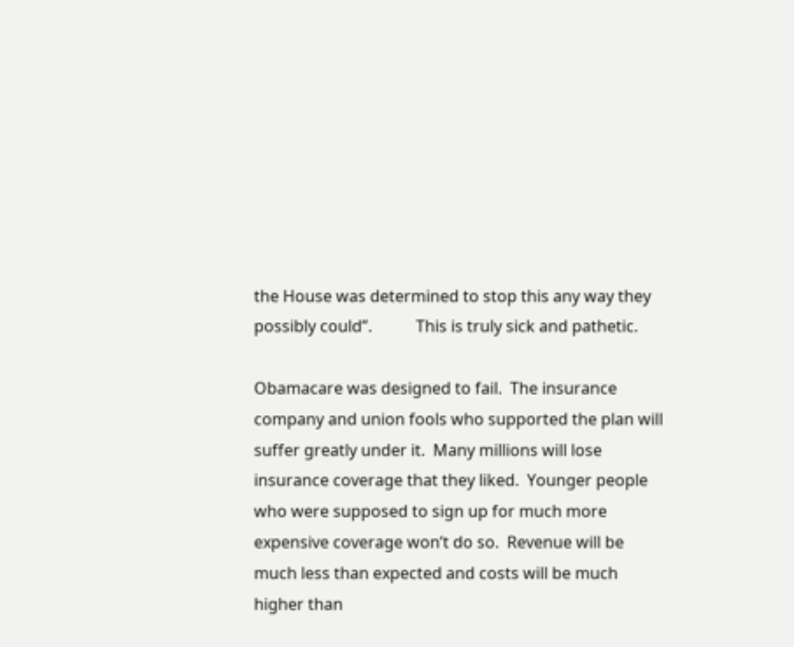the House was determined to stop this any way they possibly could”.           This is truly sick and pathetic.

Obamacare was designed to fail.  The insurance company and union fools who supported the plan will suffer greatly under it.  Many millions will lose insurance coverage that they liked.  Younger people who were supposed to sign up for much more expensive coverage won’t do so.  Revenue will be much less than expected and costs will be much higher than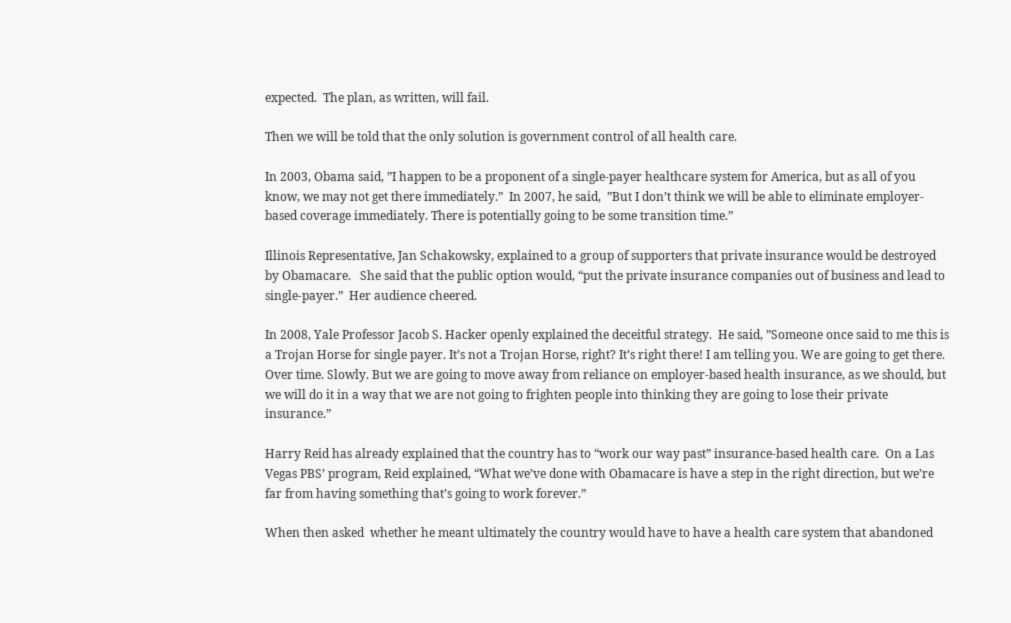expected.  The plan, as written, will fail.

Then we will be told that the only solution is government control of all health care.

In 2003, Obama said, ”I happen to be a proponent of a single-payer healthcare system for America, but as all of you know, we may not get there immediately.”  In 2007, he said,  ”But I don’t think we will be able to eliminate employer-based coverage immediately. There is potentially going to be some transition time.”

Illinois Representative, Jan Schakowsky, explained to a group of supporters that private insurance would be destroyed by Obamacare.   She said that the public option would, “put the private insurance companies out of business and lead to single-payer.”  Her audience cheered.

In 2008, Yale Professor Jacob S. Hacker openly explained the deceitful strategy.  He said, ”Someone once said to me this is a Trojan Horse for single payer. It’s not a Trojan Horse, right? It’s right there! I am telling you. We are going to get there. Over time. Slowly. But we are going to move away from reliance on employer-based health insurance, as we should, but we will do it in a way that we are not going to frighten people into thinking they are going to lose their private insurance.”

Harry Reid has already explained that the country has to “work our way past” insurance-based health care.  On a Las Vegas PBS’ program, Reid explained, “What we’ve done with Obamacare is have a step in the right direction, but we’re far from having something that’s going to work forever.”

When then asked  whether he meant ultimately the country would have to have a health care system that abandoned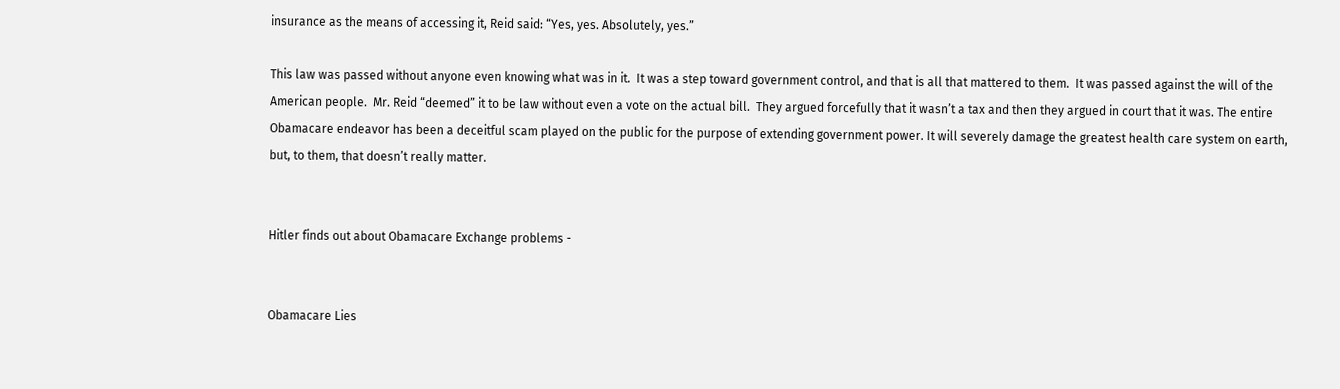insurance as the means of accessing it, Reid said: “Yes, yes. Absolutely, yes.”

This law was passed without anyone even knowing what was in it.  It was a step toward government control, and that is all that mattered to them.  It was passed against the will of the American people.  Mr. Reid “deemed” it to be law without even a vote on the actual bill.  They argued forcefully that it wasn’t a tax and then they argued in court that it was. The entire Obamacare endeavor has been a deceitful scam played on the public for the purpose of extending government power. It will severely damage the greatest health care system on earth, but, to them, that doesn’t really matter.


Hitler finds out about Obamacare Exchange problems -


Obamacare Lies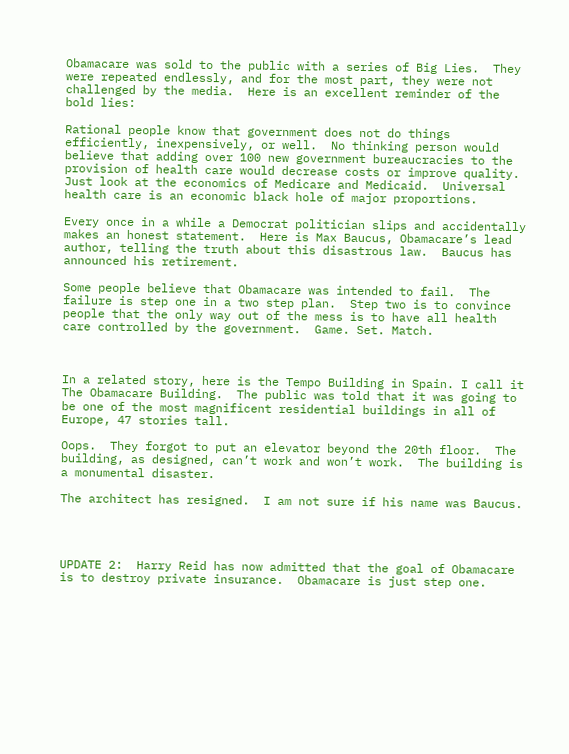Obamacare was sold to the public with a series of Big Lies.  They were repeated endlessly, and for the most part, they were not challenged by the media.  Here is an excellent reminder of the bold lies:

Rational people know that government does not do things efficiently, inexpensively, or well.  No thinking person would believe that adding over 100 new government bureaucracies to the provision of health care would decrease costs or improve quality.  Just look at the economics of Medicare and Medicaid.  Universal health care is an economic black hole of major proportions.

Every once in a while a Democrat politician slips and accidentally makes an honest statement.  Here is Max Baucus, Obamacare’s lead author, telling the truth about this disastrous law.  Baucus has announced his retirement.

Some people believe that Obamacare was intended to fail.  The failure is step one in a two step plan.  Step two is to convince people that the only way out of the mess is to have all health care controlled by the government.  Game. Set. Match.



In a related story, here is the Tempo Building in Spain. I call it The Obamacare Building.  The public was told that it was going to be one of the most magnificent residential buildings in all of Europe, 47 stories tall.

Oops.  They forgot to put an elevator beyond the 20th floor.  The building, as designed, can’t work and won’t work.  The building is a monumental disaster.

The architect has resigned.  I am not sure if his name was Baucus.




UPDATE 2:  Harry Reid has now admitted that the goal of Obamacare is to destroy private insurance.  Obamacare is just step one.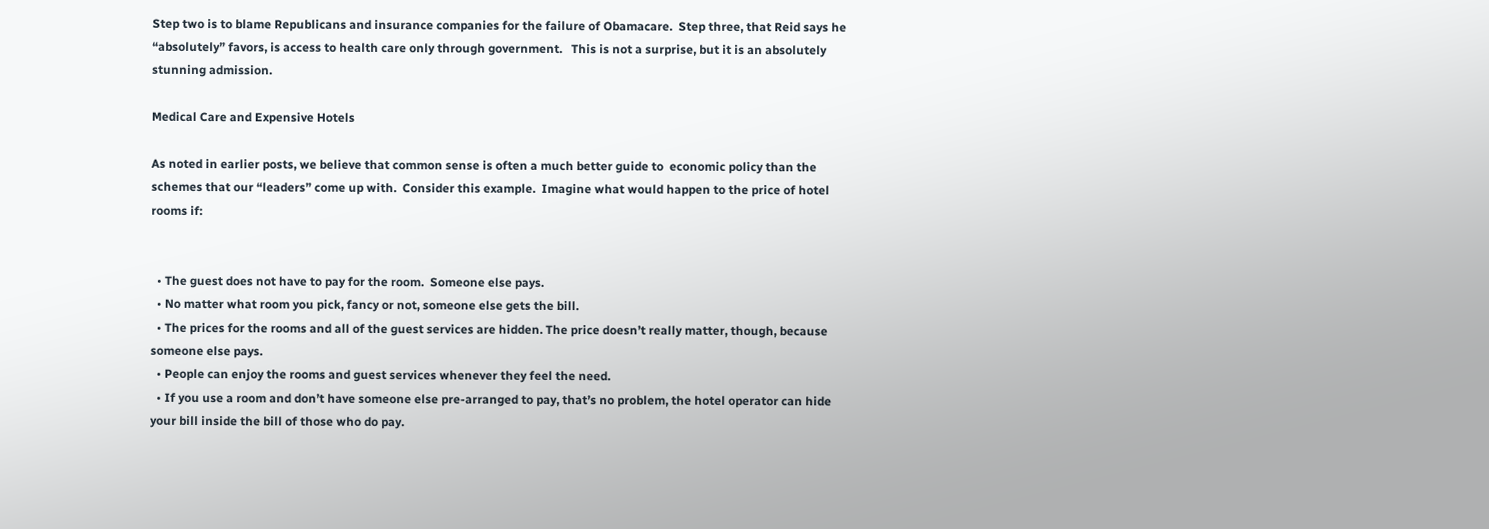Step two is to blame Republicans and insurance companies for the failure of Obamacare.  Step three, that Reid says he “absolutely” favors, is access to health care only through government.   This is not a surprise, but it is an absolutely stunning admission.

Medical Care and Expensive Hotels

As noted in earlier posts, we believe that common sense is often a much better guide to  economic policy than the schemes that our “leaders” come up with.  Consider this example.  Imagine what would happen to the price of hotel rooms if:


  • The guest does not have to pay for the room.  Someone else pays.
  • No matter what room you pick, fancy or not, someone else gets the bill.
  • The prices for the rooms and all of the guest services are hidden. The price doesn’t really matter, though, because someone else pays.
  • People can enjoy the rooms and guest services whenever they feel the need.
  • If you use a room and don’t have someone else pre-arranged to pay, that’s no problem, the hotel operator can hide your bill inside the bill of those who do pay.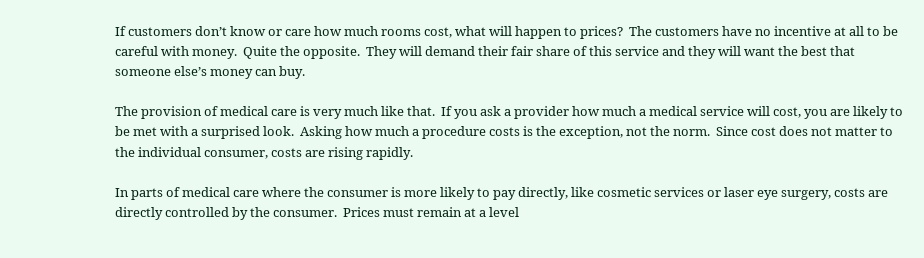If customers don’t know or care how much rooms cost, what will happen to prices?  The customers have no incentive at all to be careful with money.  Quite the opposite.  They will demand their fair share of this service and they will want the best that someone else’s money can buy.

The provision of medical care is very much like that.  If you ask a provider how much a medical service will cost, you are likely to be met with a surprised look.  Asking how much a procedure costs is the exception, not the norm.  Since cost does not matter to the individual consumer, costs are rising rapidly.

In parts of medical care where the consumer is more likely to pay directly, like cosmetic services or laser eye surgery, costs are directly controlled by the consumer.  Prices must remain at a level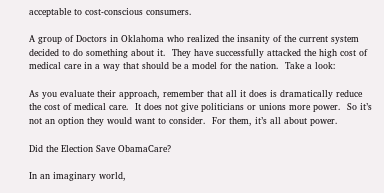acceptable to cost-conscious consumers.

A group of Doctors in Oklahoma who realized the insanity of the current system decided to do something about it.  They have successfully attacked the high cost of medical care in a way that should be a model for the nation.  Take a look:

As you evaluate their approach, remember that all it does is dramatically reduce the cost of medical care.  It does not give politicians or unions more power.  So it’s not an option they would want to consider.  For them, it’s all about power.

Did the Election Save ObamaCare?

In an imaginary world,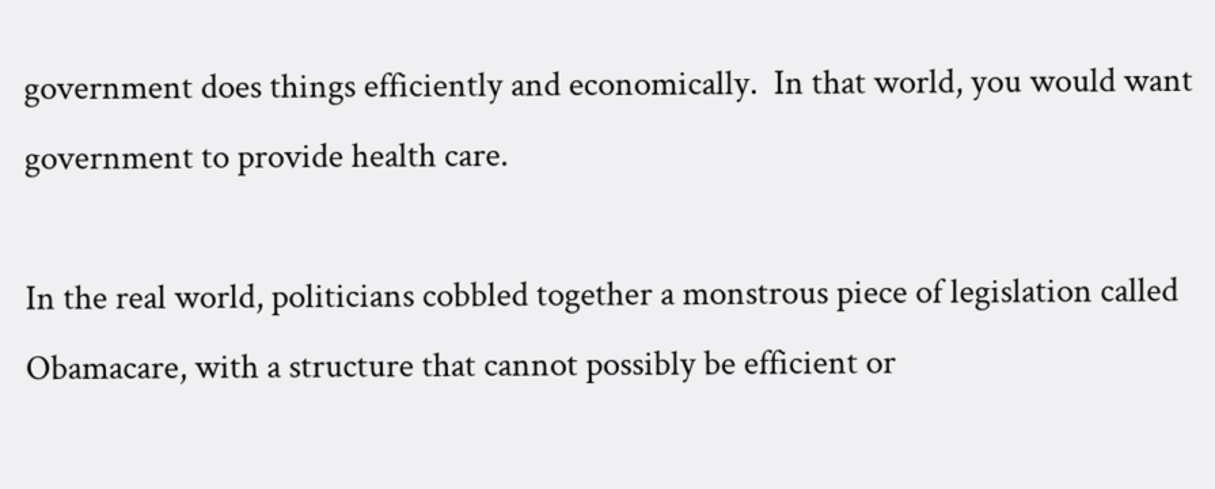government does things efficiently and economically.  In that world, you would want government to provide health care.

In the real world, politicians cobbled together a monstrous piece of legislation called Obamacare, with a structure that cannot possibly be efficient or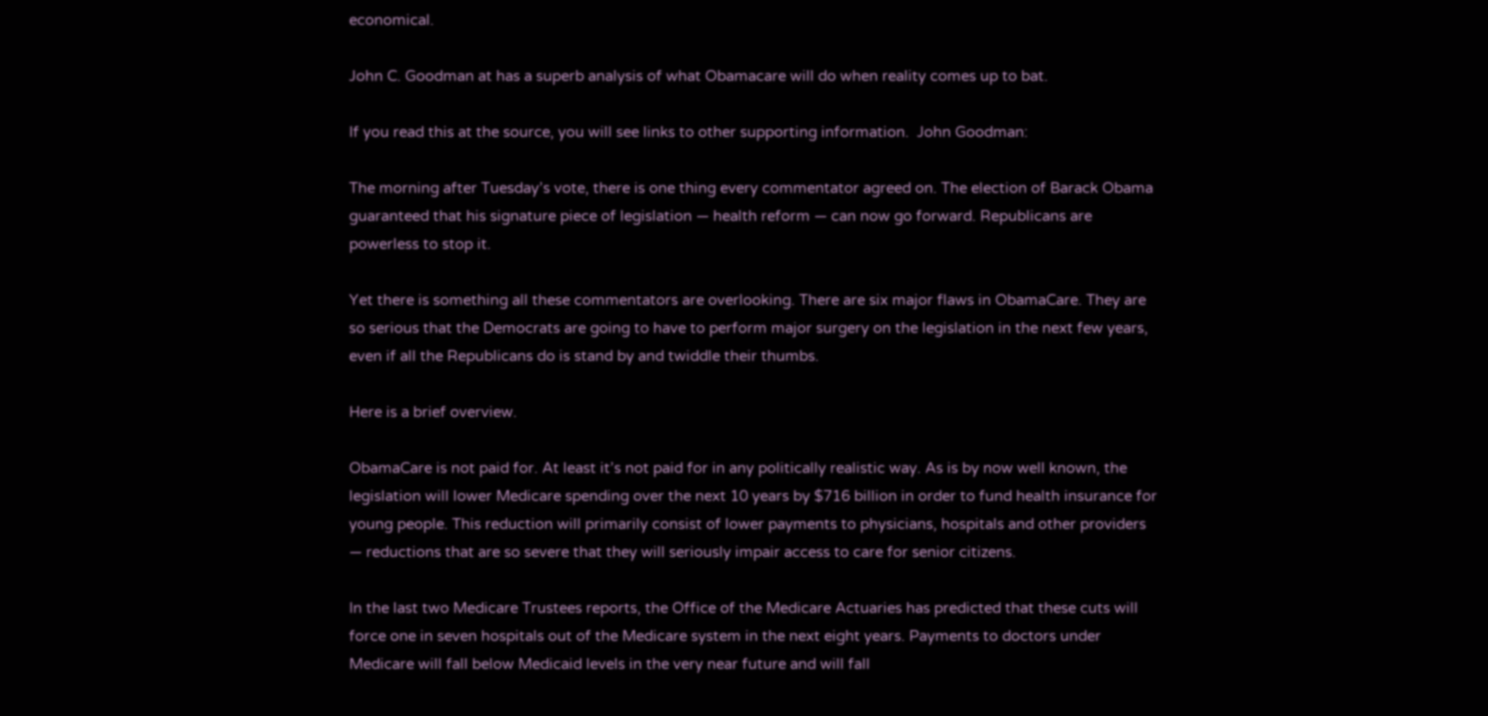economical.

John C. Goodman at has a superb analysis of what Obamacare will do when reality comes up to bat.

If you read this at the source, you will see links to other supporting information.  John Goodman:

The morning after Tuesday’s vote, there is one thing every commentator agreed on. The election of Barack Obama guaranteed that his signature piece of legislation — health reform — can now go forward. Republicans are powerless to stop it.

Yet there is something all these commentators are overlooking. There are six major flaws in ObamaCare. They are so serious that the Democrats are going to have to perform major surgery on the legislation in the next few years, even if all the Republicans do is stand by and twiddle their thumbs.

Here is a brief overview.

ObamaCare is not paid for. At least it’s not paid for in any politically realistic way. As is by now well known, the legislation will lower Medicare spending over the next 10 years by $716 billion in order to fund health insurance for young people. This reduction will primarily consist of lower payments to physicians, hospitals and other providers — reductions that are so severe that they will seriously impair access to care for senior citizens.

In the last two Medicare Trustees reports, the Office of the Medicare Actuaries has predicted that these cuts will force one in seven hospitals out of the Medicare system in the next eight years. Payments to doctors under Medicare will fall below Medicaid levels in the very near future and will fall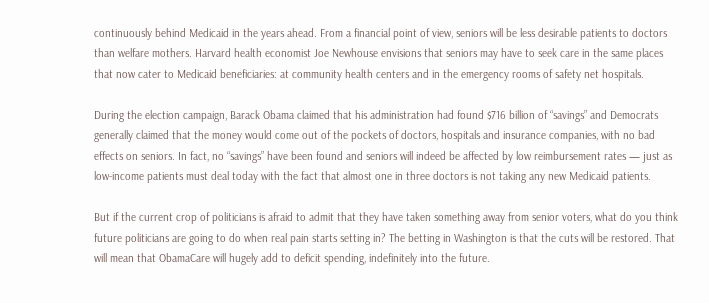continuously behind Medicaid in the years ahead. From a financial point of view, seniors will be less desirable patients to doctors than welfare mothers. Harvard health economist Joe Newhouse envisions that seniors may have to seek care in the same places that now cater to Medicaid beneficiaries: at community health centers and in the emergency rooms of safety net hospitals.

During the election campaign, Barack Obama claimed that his administration had found $716 billion of “savings” and Democrats generally claimed that the money would come out of the pockets of doctors, hospitals and insurance companies, with no bad effects on seniors. In fact, no “savings” have been found and seniors will indeed be affected by low reimbursement rates — just as low-income patients must deal today with the fact that almost one in three doctors is not taking any new Medicaid patients.

But if the current crop of politicians is afraid to admit that they have taken something away from senior voters, what do you think future politicians are going to do when real pain starts setting in? The betting in Washington is that the cuts will be restored. That will mean that ObamaCare will hugely add to deficit spending, indefinitely into the future.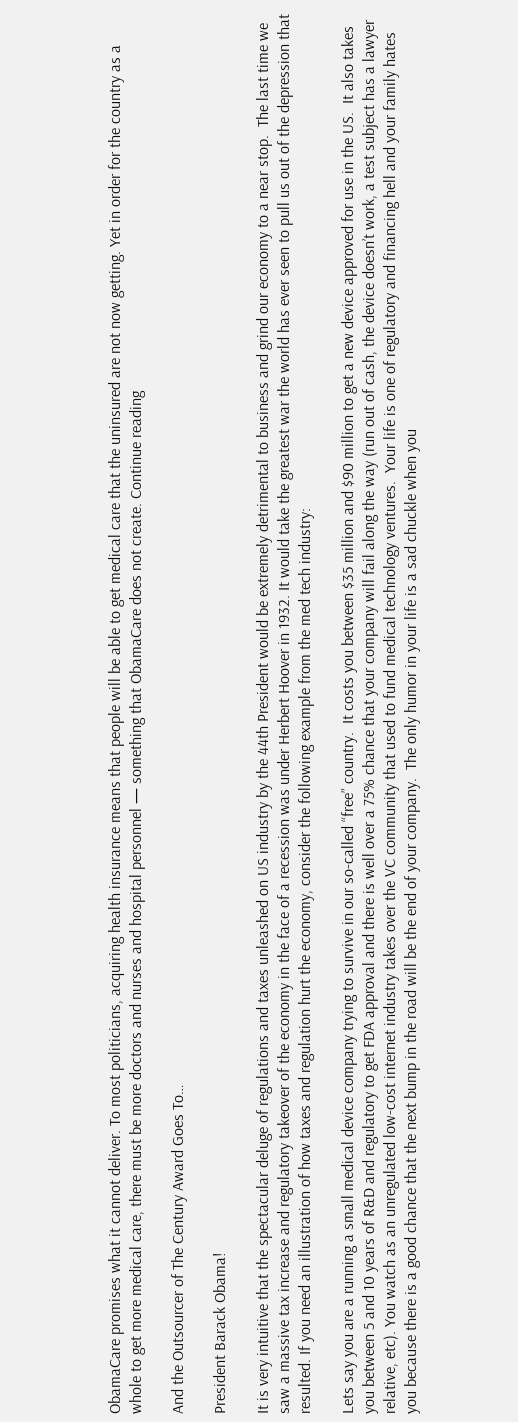ObamaCare promises what it cannot deliver. To most politicians, acquiring health insurance means that people will be able to get medical care that the uninsured are not now getting. Yet in order for the country as a whole to get more medical care, there must be more doctors and nurses and hospital personnel — something that ObamaCare does not create. Continue reading

And the Outsourcer of The Century Award Goes To…

President Barack Obama!

It is very intuitive that the spectacular deluge of regulations and taxes unleashed on US industry by the 44th President would be extremely detrimental to business and grind our economy to a near stop.  The last time we saw a massive tax increase and regulatory takeover of the economy in the face of a recession was under Herbert Hoover in 1932. It would take the greatest war the world has ever seen to pull us out of the depression that resulted. If you need an illustration of how taxes and regulation hurt the economy, consider the following example from the med tech industry:

Lets say you are a running a small medical device company trying to survive in our so-called “free” country.  It costs you between $35 million and $90 million to get a new device approved for use in the US.  It also takes you between 5 and 10 years of R&D and regulatory to get FDA approval and there is well over a 75% chance that your company will fail along the way (run out of cash, the device doesn’t work, a test subject has a lawyer relative, etc). You watch as an unregulated low-cost internet industry takes over the VC community that used to fund medical technology ventures.  Your life is one of regulatory and financing hell and your family hates you because there is a good chance that the next bump in the road will be the end of your company.  The only humor in your life is a sad chuckle when you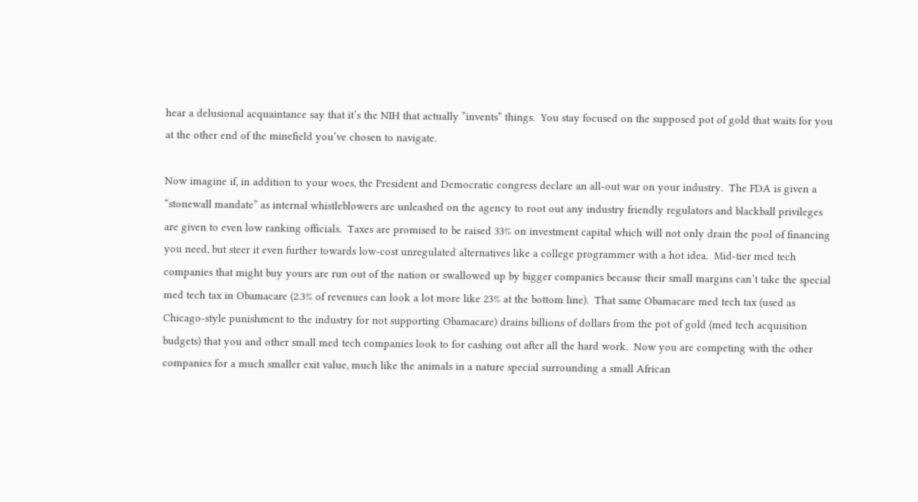hear a delusional acquaintance say that it’s the NIH that actually ”invents” things.  You stay focused on the supposed pot of gold that waits for you at the other end of the minefield you’ve chosen to navigate.

Now imagine if, in addition to your woes, the President and Democratic congress declare an all-out war on your industry.  The FDA is given a “stonewall mandate” as internal whistleblowers are unleashed on the agency to root out any industry friendly regulators and blackball privileges are given to even low ranking officials.  Taxes are promised to be raised 33% on investment capital which will not only drain the pool of financing you need, but steer it even further towards low-cost unregulated alternatives like a college programmer with a hot idea.  Mid-tier med tech companies that might buy yours are run out of the nation or swallowed up by bigger companies because their small margins can’t take the special med tech tax in Obamacare (2.3% of revenues can look a lot more like 23% at the bottom line).  That same Obamacare med tech tax (used as Chicago-style punishment to the industry for not supporting Obamacare) drains billions of dollars from the pot of gold (med tech acquisition budgets) that you and other small med tech companies look to for cashing out after all the hard work.  Now you are competing with the other companies for a much smaller exit value, much like the animals in a nature special surrounding a small African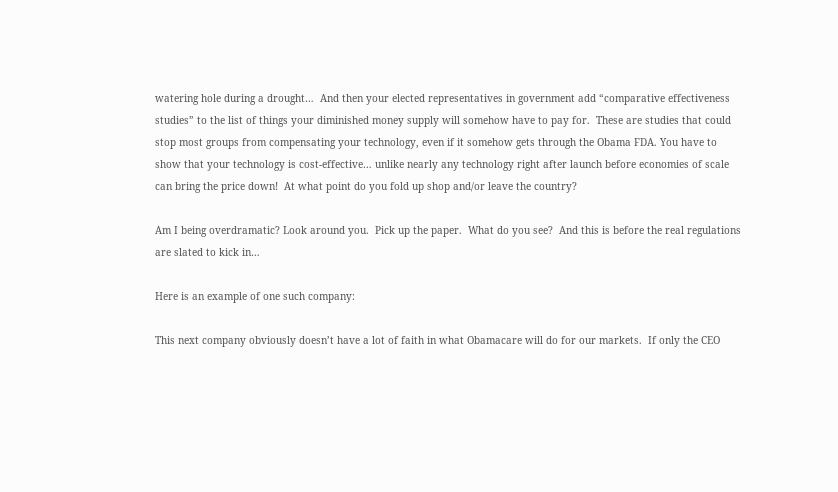watering hole during a drought…  And then your elected representatives in government add “comparative effectiveness studies” to the list of things your diminished money supply will somehow have to pay for.  These are studies that could stop most groups from compensating your technology, even if it somehow gets through the Obama FDA. You have to show that your technology is cost-effective… unlike nearly any technology right after launch before economies of scale can bring the price down!  At what point do you fold up shop and/or leave the country?

Am I being overdramatic? Look around you.  Pick up the paper.  What do you see?  And this is before the real regulations are slated to kick in…

Here is an example of one such company:

This next company obviously doesn’t have a lot of faith in what Obamacare will do for our markets.  If only the CEO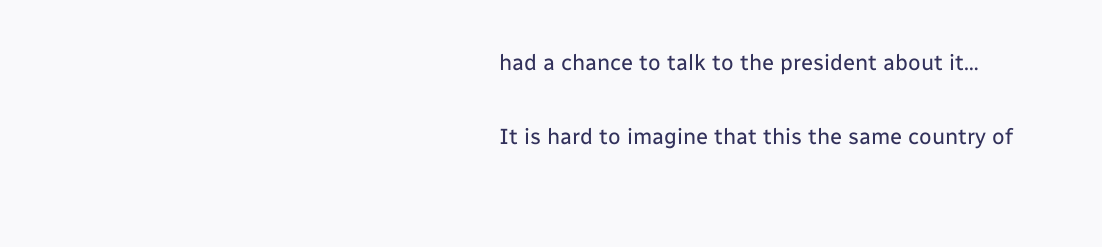had a chance to talk to the president about it…

It is hard to imagine that this the same country of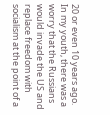20 or even 10 years ago.  In my youth, there was a worry that the Russians would invade the US and replace freedom with socialism at the point of a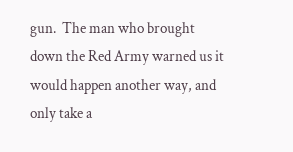gun.  The man who brought down the Red Army warned us it would happen another way, and only take a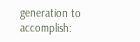generation to accomplish: